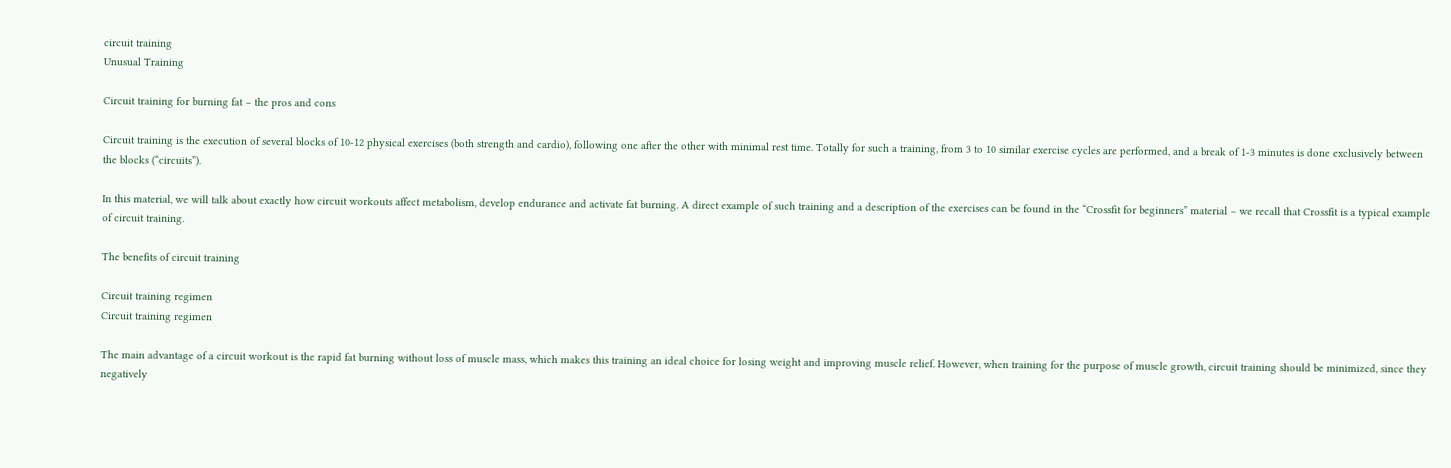circuit training
Unusual Training

Circuit training for burning fat – the pros and cons

Circuit training is the execution of several blocks of 10-12 physical exercises (both strength and cardio), following one after the other with minimal rest time. Totally for such a training, from 3 to 10 similar exercise cycles are performed, and a break of 1-3 minutes is done exclusively between the blocks (“circuits”).

In this material, we will talk about exactly how circuit workouts affect metabolism, develop endurance and activate fat burning. A direct example of such training and a description of the exercises can be found in the “Crossfit for beginners” material – we recall that Crossfit is a typical example of circuit training.

The benefits of circuit training

Circuit training regimen
Circuit training regimen

The main advantage of a circuit workout is the rapid fat burning without loss of muscle mass, which makes this training an ideal choice for losing weight and improving muscle relief. However, when training for the purpose of muscle growth, circuit training should be minimized, since they negatively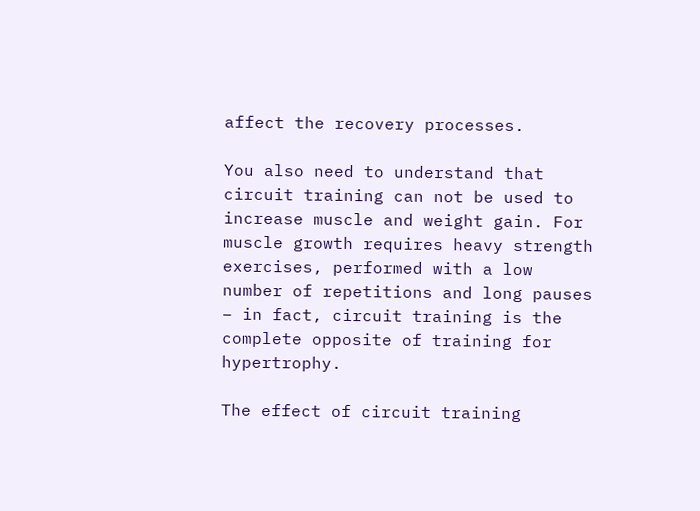affect the recovery processes.

You also need to understand that circuit training can not be used to increase muscle and weight gain. For muscle growth requires heavy strength exercises, performed with a low number of repetitions and long pauses – in fact, circuit training is the complete opposite of training for hypertrophy.

The effect of circuit training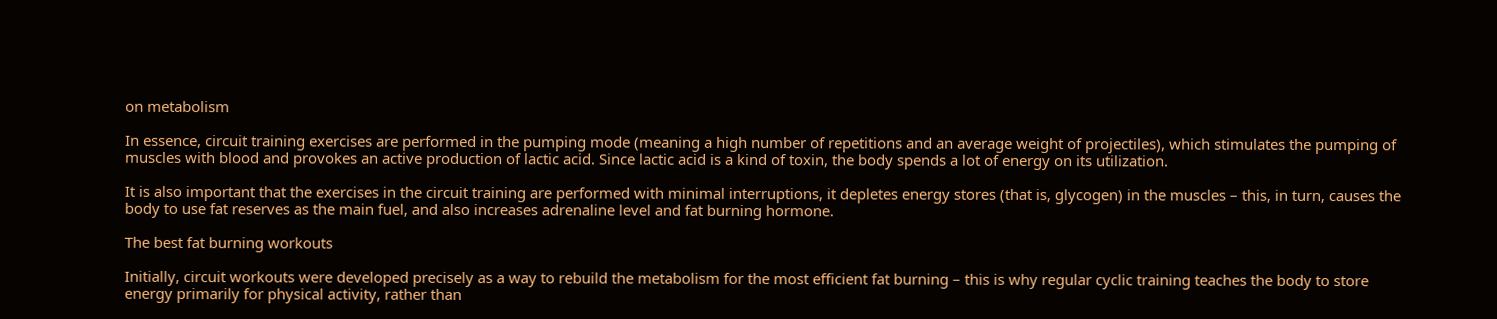on metabolism

In essence, circuit training exercises are performed in the pumping mode (meaning a high number of repetitions and an average weight of projectiles), which stimulates the pumping of muscles with blood and provokes an active production of lactic acid. Since lactic acid is a kind of toxin, the body spends a lot of energy on its utilization.

It is also important that the exercises in the circuit training are performed with minimal interruptions, it depletes energy stores (that is, glycogen) in the muscles – this, in turn, causes the body to use fat reserves as the main fuel, and also increases adrenaline level and fat burning hormone.

The best fat burning workouts

Initially, circuit workouts were developed precisely as a way to rebuild the metabolism for the most efficient fat burning – this is why regular cyclic training teaches the body to store energy primarily for physical activity, rather than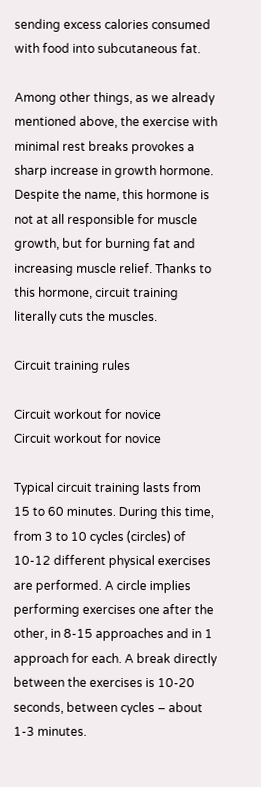sending excess calories consumed with food into subcutaneous fat.

Among other things, as we already mentioned above, the exercise with minimal rest breaks provokes a sharp increase in growth hormone. Despite the name, this hormone is not at all responsible for muscle growth, but for burning fat and increasing muscle relief. Thanks to this hormone, circuit training literally cuts the muscles.

Circuit training rules

Circuit workout for novice
Circuit workout for novice

Typical circuit training lasts from 15 to 60 minutes. During this time, from 3 to 10 cycles (circles) of 10-12 different physical exercises are performed. A circle implies performing exercises one after the other, in 8-15 approaches and in 1 approach for each. A break directly between the exercises is 10-20 seconds, between cycles – about 1-3 minutes.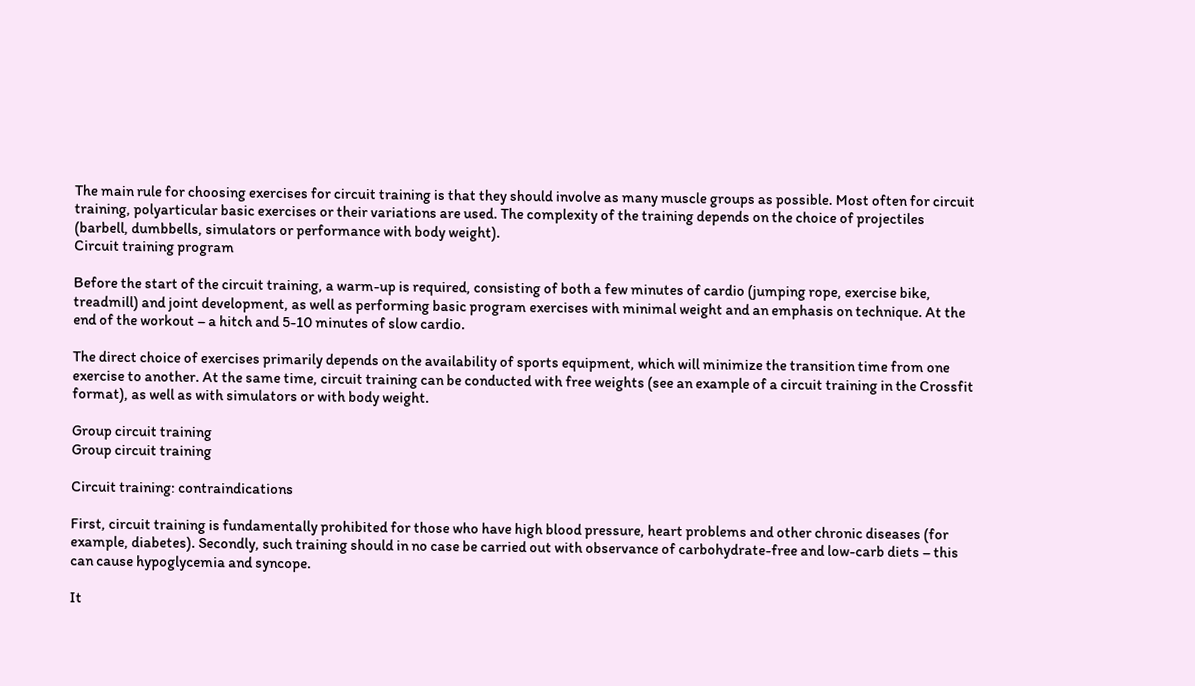The main rule for choosing exercises for circuit training is that they should involve as many muscle groups as possible. Most often for circuit training, polyarticular basic exercises or their variations are used. The complexity of the training depends on the choice of projectiles (barbell, dumbbells, simulators or performance with body weight).
Circuit training program

Before the start of the circuit training, a warm-up is required, consisting of both a few minutes of cardio (jumping rope, exercise bike, treadmill) and joint development, as well as performing basic program exercises with minimal weight and an emphasis on technique. At the end of the workout – a hitch and 5-10 minutes of slow cardio.

The direct choice of exercises primarily depends on the availability of sports equipment, which will minimize the transition time from one exercise to another. At the same time, circuit training can be conducted with free weights (see an example of a circuit training in the Crossfit format), as well as with simulators or with body weight.

Group circuit training
Group circuit training

Circuit training: contraindications

First, circuit training is fundamentally prohibited for those who have high blood pressure, heart problems and other chronic diseases (for example, diabetes). Secondly, such training should in no case be carried out with observance of carbohydrate-free and low-carb diets – this can cause hypoglycemia and syncope.

It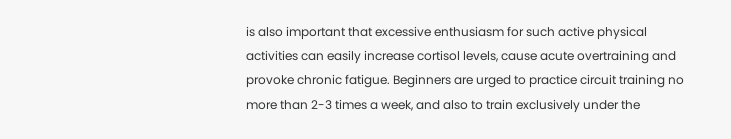is also important that excessive enthusiasm for such active physical activities can easily increase cortisol levels, cause acute overtraining and provoke chronic fatigue. Beginners are urged to practice circuit training no more than 2-3 times a week, and also to train exclusively under the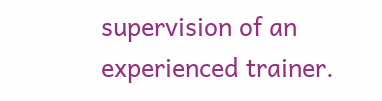supervision of an experienced trainer.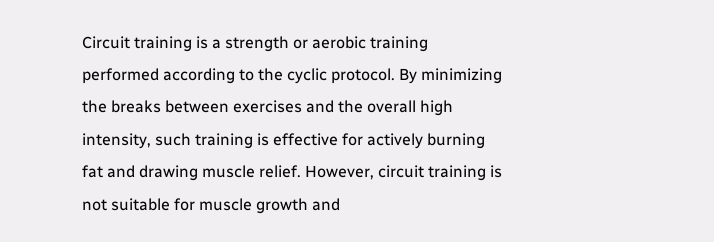Circuit training is a strength or aerobic training performed according to the cyclic protocol. By minimizing the breaks between exercises and the overall high intensity, such training is effective for actively burning fat and drawing muscle relief. However, circuit training is not suitable for muscle growth and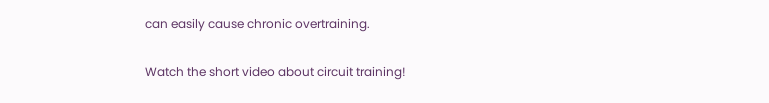can easily cause chronic overtraining.

Watch the short video about circuit training!